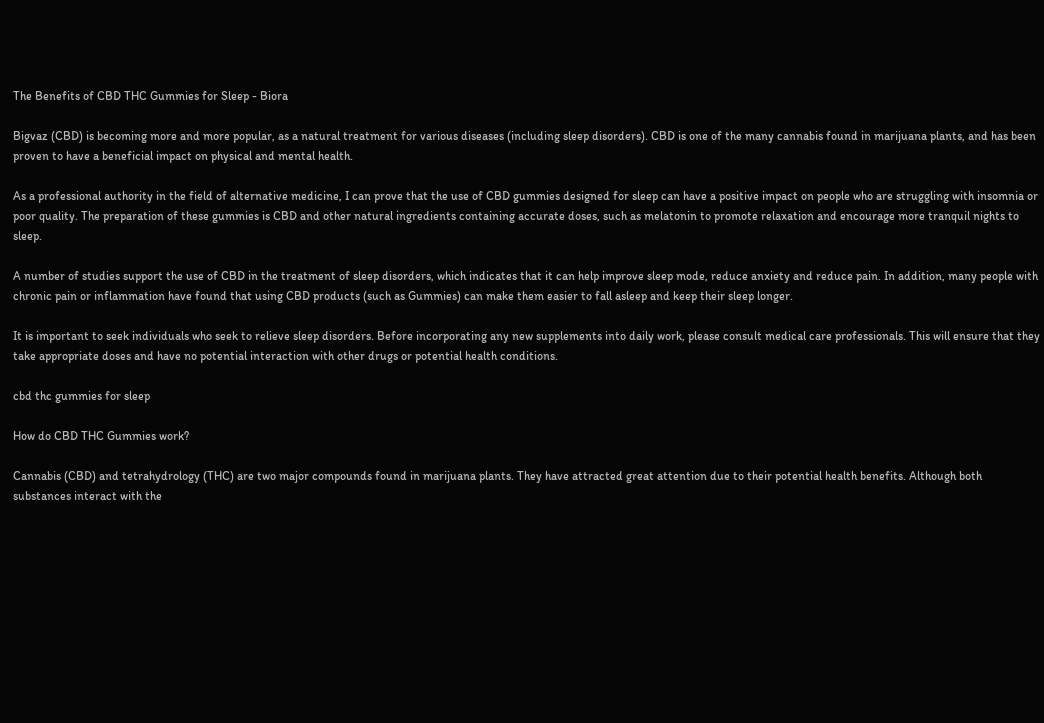The Benefits of CBD THC Gummies for Sleep - Biora

Bigvaz (CBD) is becoming more and more popular, as a natural treatment for various diseases (including sleep disorders). CBD is one of the many cannabis found in marijuana plants, and has been proven to have a beneficial impact on physical and mental health.

As a professional authority in the field of alternative medicine, I can prove that the use of CBD gummies designed for sleep can have a positive impact on people who are struggling with insomnia or poor quality. The preparation of these gummies is CBD and other natural ingredients containing accurate doses, such as melatonin to promote relaxation and encourage more tranquil nights to sleep.

A number of studies support the use of CBD in the treatment of sleep disorders, which indicates that it can help improve sleep mode, reduce anxiety and reduce pain. In addition, many people with chronic pain or inflammation have found that using CBD products (such as Gummies) can make them easier to fall asleep and keep their sleep longer.

It is important to seek individuals who seek to relieve sleep disorders. Before incorporating any new supplements into daily work, please consult medical care professionals. This will ensure that they take appropriate doses and have no potential interaction with other drugs or potential health conditions.

cbd thc gummies for sleep

How do CBD THC Gummies work?

Cannabis (CBD) and tetrahydrology (THC) are two major compounds found in marijuana plants. They have attracted great attention due to their potential health benefits. Although both substances interact with the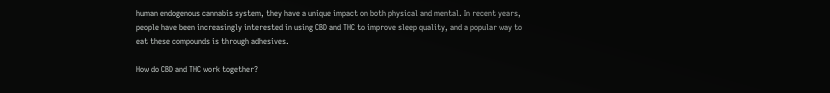human endogenous cannabis system, they have a unique impact on both physical and mental. In recent years, people have been increasingly interested in using CBD and THC to improve sleep quality, and a popular way to eat these compounds is through adhesives.

How do CBD and THC work together?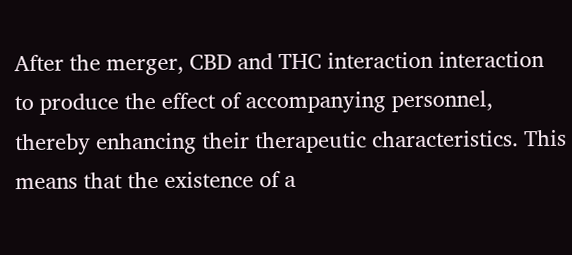After the merger, CBD and THC interaction interaction to produce the effect of accompanying personnel, thereby enhancing their therapeutic characteristics. This means that the existence of a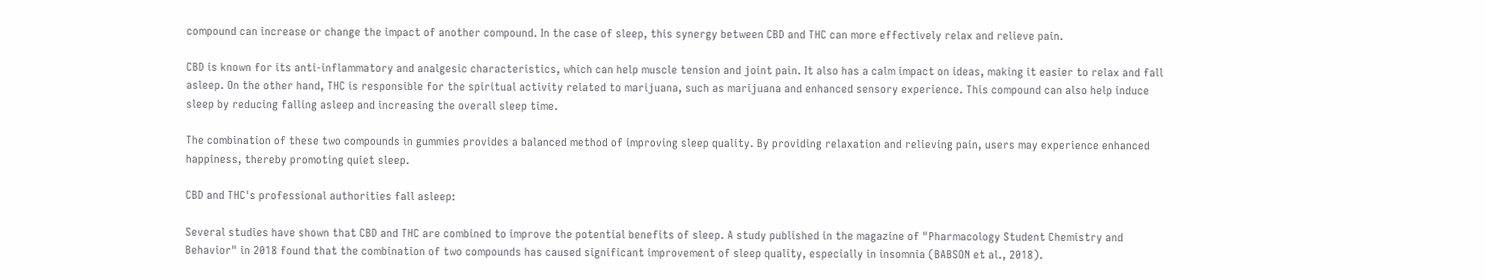compound can increase or change the impact of another compound. In the case of sleep, this synergy between CBD and THC can more effectively relax and relieve pain.

CBD is known for its anti-inflammatory and analgesic characteristics, which can help muscle tension and joint pain. It also has a calm impact on ideas, making it easier to relax and fall asleep. On the other hand, THC is responsible for the spiritual activity related to marijuana, such as marijuana and enhanced sensory experience. This compound can also help induce sleep by reducing falling asleep and increasing the overall sleep time.

The combination of these two compounds in gummies provides a balanced method of improving sleep quality. By providing relaxation and relieving pain, users may experience enhanced happiness, thereby promoting quiet sleep.

CBD and THC's professional authorities fall asleep:

Several studies have shown that CBD and THC are combined to improve the potential benefits of sleep. A study published in the magazine of "Pharmacology Student Chemistry and Behavior" in 2018 found that the combination of two compounds has caused significant improvement of sleep quality, especially in insomnia (BABSON et al., 2018).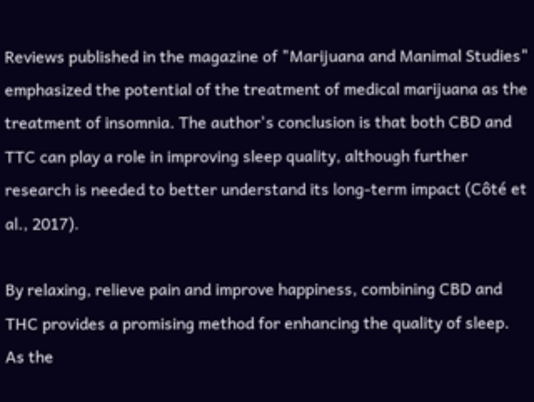Reviews published in the magazine of "Marijuana and Manimal Studies" emphasized the potential of the treatment of medical marijuana as the treatment of insomnia. The author's conclusion is that both CBD and TTC can play a role in improving sleep quality, although further research is needed to better understand its long-term impact (Côté et al., 2017).

By relaxing, relieve pain and improve happiness, combining CBD and THC provides a promising method for enhancing the quality of sleep. As the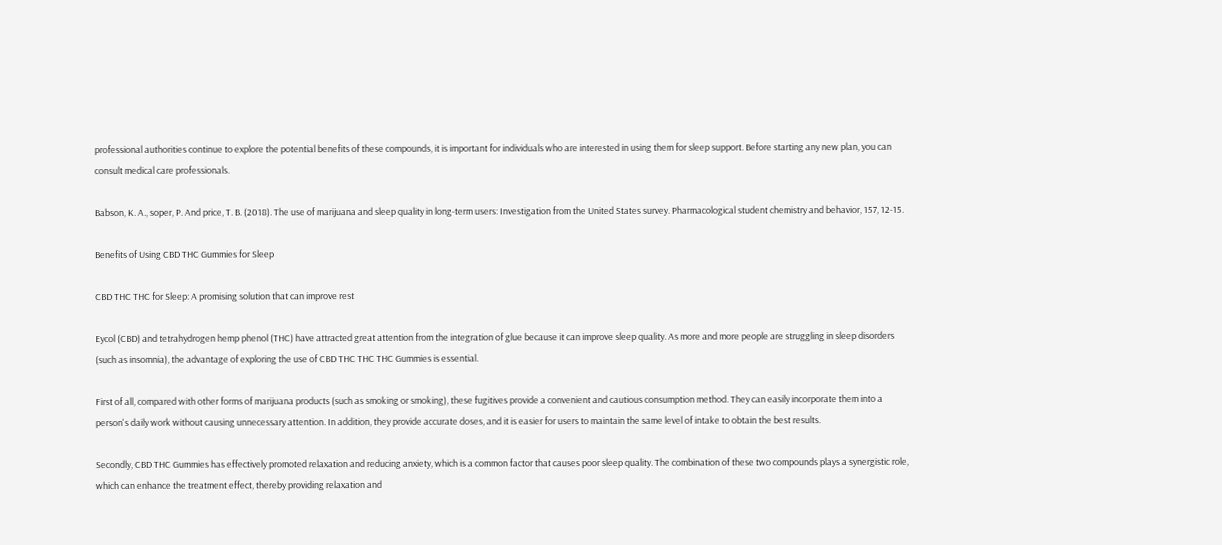professional authorities continue to explore the potential benefits of these compounds, it is important for individuals who are interested in using them for sleep support. Before starting any new plan, you can consult medical care professionals.

Babson, K. A., soper, P. And price, T. B. (2018). The use of marijuana and sleep quality in long-term users: Investigation from the United States survey. Pharmacological student chemistry and behavior, 157, 12-15.

Benefits of Using CBD THC Gummies for Sleep

CBD THC THC for Sleep: A promising solution that can improve rest

Eycol (CBD) and tetrahydrogen hemp phenol (THC) have attracted great attention from the integration of glue because it can improve sleep quality. As more and more people are struggling in sleep disorders (such as insomnia), the advantage of exploring the use of CBD THC THC THC Gummies is essential.

First of all, compared with other forms of marijuana products (such as smoking or smoking), these fugitives provide a convenient and cautious consumption method. They can easily incorporate them into a person's daily work without causing unnecessary attention. In addition, they provide accurate doses, and it is easier for users to maintain the same level of intake to obtain the best results.

Secondly, CBD THC Gummies has effectively promoted relaxation and reducing anxiety, which is a common factor that causes poor sleep quality. The combination of these two compounds plays a synergistic role, which can enhance the treatment effect, thereby providing relaxation and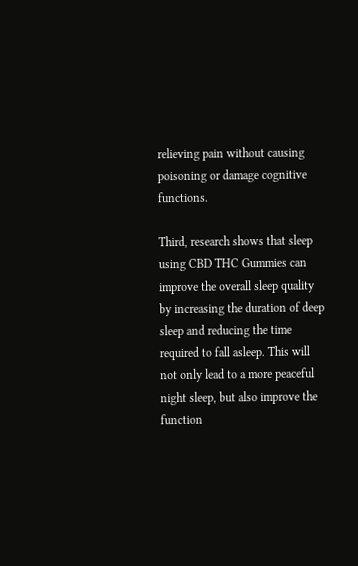relieving pain without causing poisoning or damage cognitive functions.

Third, research shows that sleep using CBD THC Gummies can improve the overall sleep quality by increasing the duration of deep sleep and reducing the time required to fall asleep. This will not only lead to a more peaceful night sleep, but also improve the function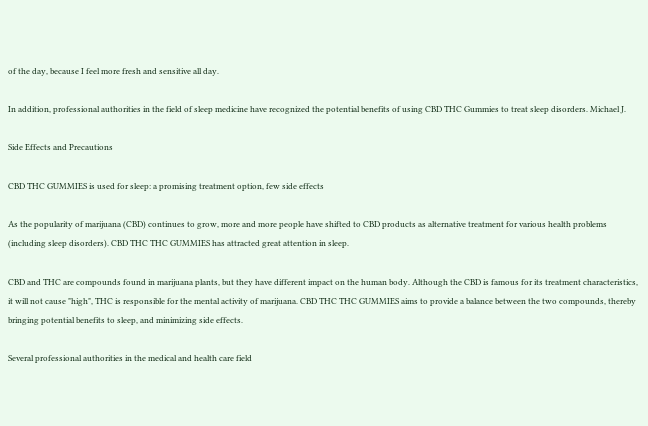of the day, because I feel more fresh and sensitive all day.

In addition, professional authorities in the field of sleep medicine have recognized the potential benefits of using CBD THC Gummies to treat sleep disorders. Michael J.

Side Effects and Precautions

CBD THC GUMMIES is used for sleep: a promising treatment option, few side effects

As the popularity of marijuana (CBD) continues to grow, more and more people have shifted to CBD products as alternative treatment for various health problems (including sleep disorders). CBD THC THC GUMMIES has attracted great attention in sleep.

CBD and THC are compounds found in marijuana plants, but they have different impact on the human body. Although the CBD is famous for its treatment characteristics, it will not cause "high", THC is responsible for the mental activity of marijuana. CBD THC THC GUMMIES aims to provide a balance between the two compounds, thereby bringing potential benefits to sleep, and minimizing side effects.

Several professional authorities in the medical and health care field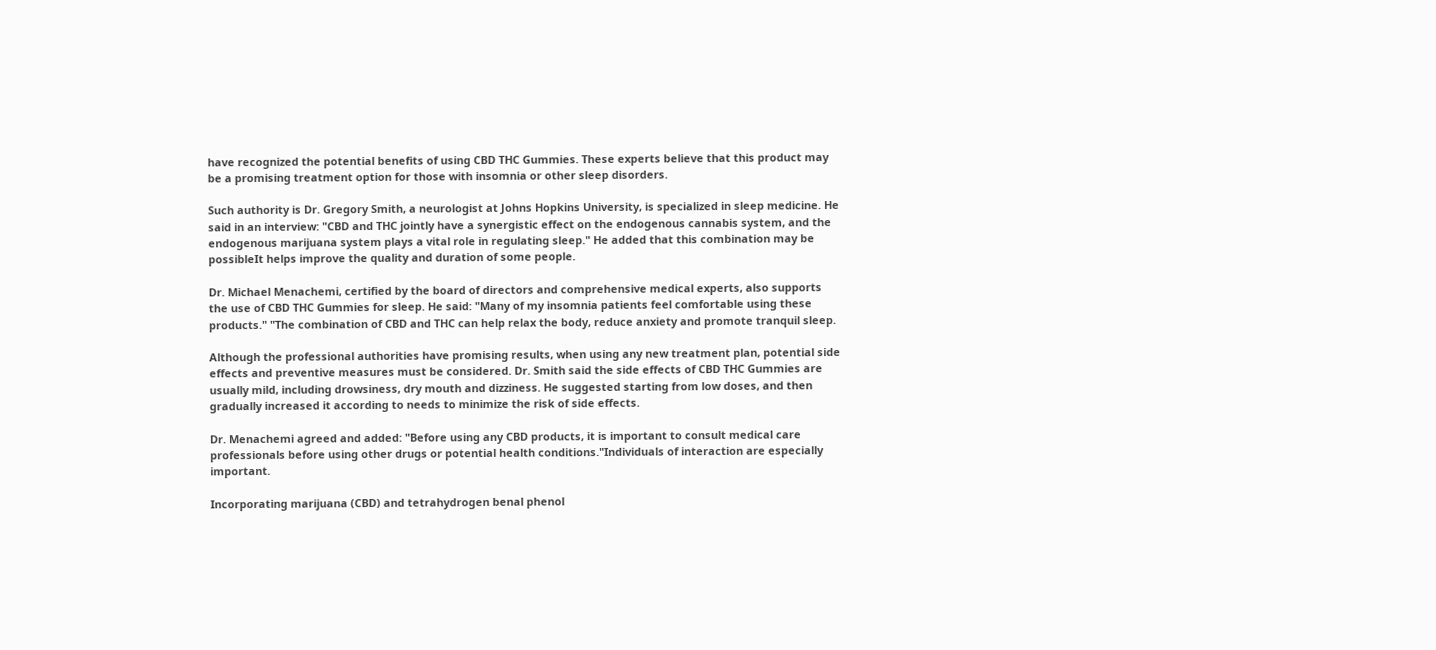have recognized the potential benefits of using CBD THC Gummies. These experts believe that this product may be a promising treatment option for those with insomnia or other sleep disorders.

Such authority is Dr. Gregory Smith, a neurologist at Johns Hopkins University, is specialized in sleep medicine. He said in an interview: "CBD and THC jointly have a synergistic effect on the endogenous cannabis system, and the endogenous marijuana system plays a vital role in regulating sleep." He added that this combination may be possibleIt helps improve the quality and duration of some people.

Dr. Michael Menachemi, certified by the board of directors and comprehensive medical experts, also supports the use of CBD THC Gummies for sleep. He said: "Many of my insomnia patients feel comfortable using these products." "The combination of CBD and THC can help relax the body, reduce anxiety and promote tranquil sleep.

Although the professional authorities have promising results, when using any new treatment plan, potential side effects and preventive measures must be considered. Dr. Smith said the side effects of CBD THC Gummies are usually mild, including drowsiness, dry mouth and dizziness. He suggested starting from low doses, and then gradually increased it according to needs to minimize the risk of side effects.

Dr. Menachemi agreed and added: "Before using any CBD products, it is important to consult medical care professionals before using other drugs or potential health conditions."Individuals of interaction are especially important.

Incorporating marijuana (CBD) and tetrahydrogen benal phenol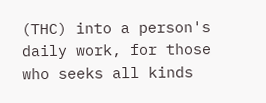(THC) into a person's daily work, for those who seeks all kinds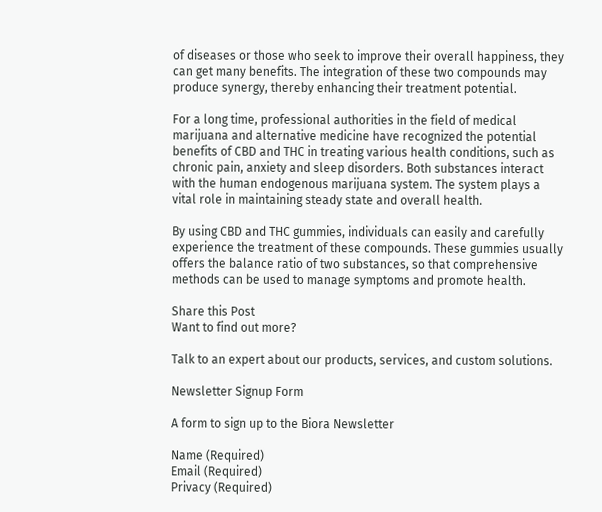of diseases or those who seek to improve their overall happiness, they can get many benefits. The integration of these two compounds may produce synergy, thereby enhancing their treatment potential.

For a long time, professional authorities in the field of medical marijuana and alternative medicine have recognized the potential benefits of CBD and THC in treating various health conditions, such as chronic pain, anxiety and sleep disorders. Both substances interact with the human endogenous marijuana system. The system plays a vital role in maintaining steady state and overall health.

By using CBD and THC gummies, individuals can easily and carefully experience the treatment of these compounds. These gummies usually offers the balance ratio of two substances, so that comprehensive methods can be used to manage symptoms and promote health.

Share this Post
Want to find out more?

Talk to an expert about our products, services, and custom solutions.

Newsletter Signup Form

A form to sign up to the Biora Newsletter

Name (Required)
Email (Required)
Privacy (Required)